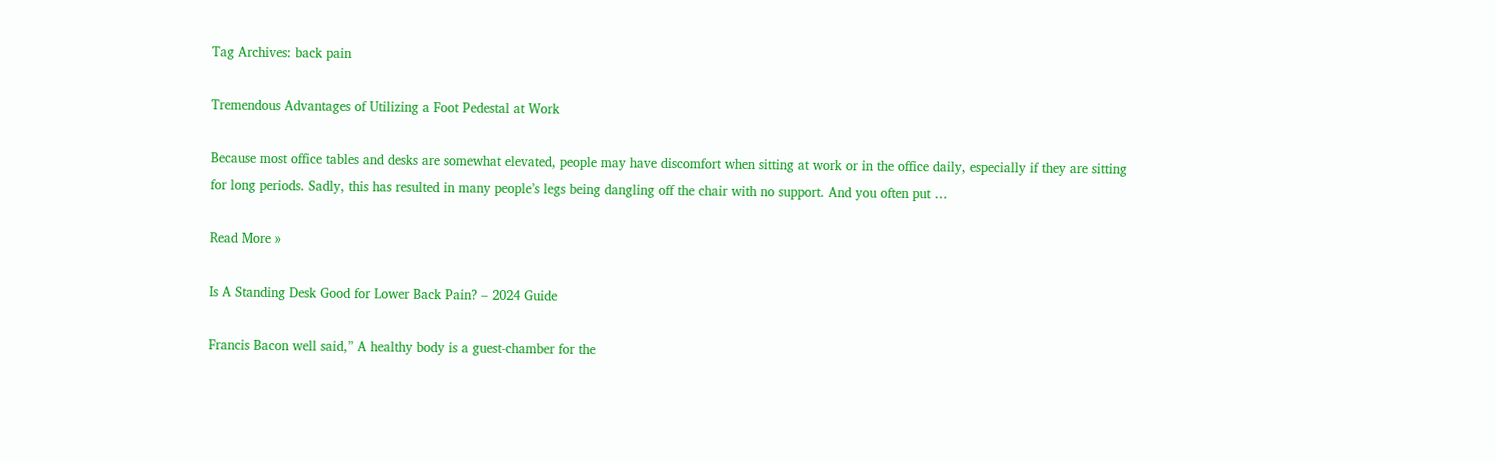Tag Archives: back pain

Tremendous Advantages of Utilizing a Foot Pedestal at Work

Because most office tables and desks are somewhat elevated, people may have discomfort when sitting at work or in the office daily, especially if they are sitting for long periods. Sadly, this has resulted in many people’s legs being dangling off the chair with no support. And you often put …

Read More »

Is A Standing Desk Good for Lower Back Pain? – 2024 Guide

Francis Bacon well said,” A healthy body is a guest-chamber for the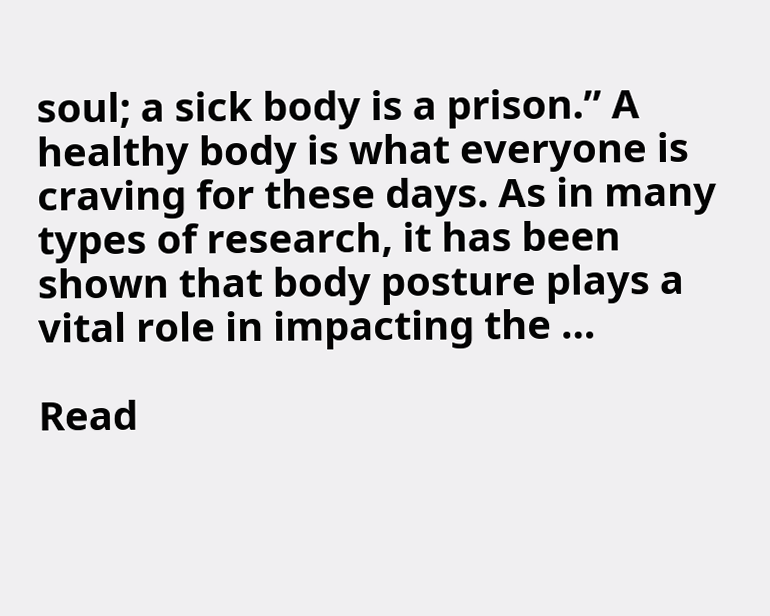soul; a sick body is a prison.” A healthy body is what everyone is craving for these days. As in many types of research, it has been shown that body posture plays a vital role in impacting the …

Read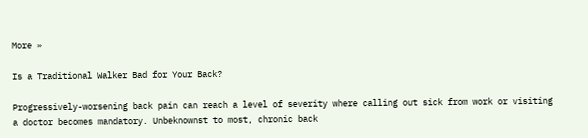More »

Is a Traditional Walker Bad for Your Back?

Progressively-worsening back pain can reach a level of severity where calling out sick from work or visiting a doctor becomes mandatory. Unbeknownst to most, chronic back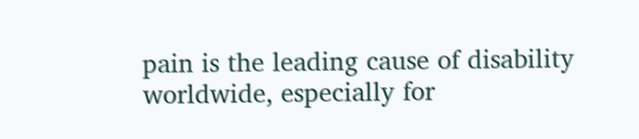pain is the leading cause of disability worldwide, especially for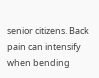senior citizens. Back pain can intensify when bending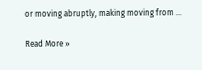or moving abruptly, making moving from …

Read More »